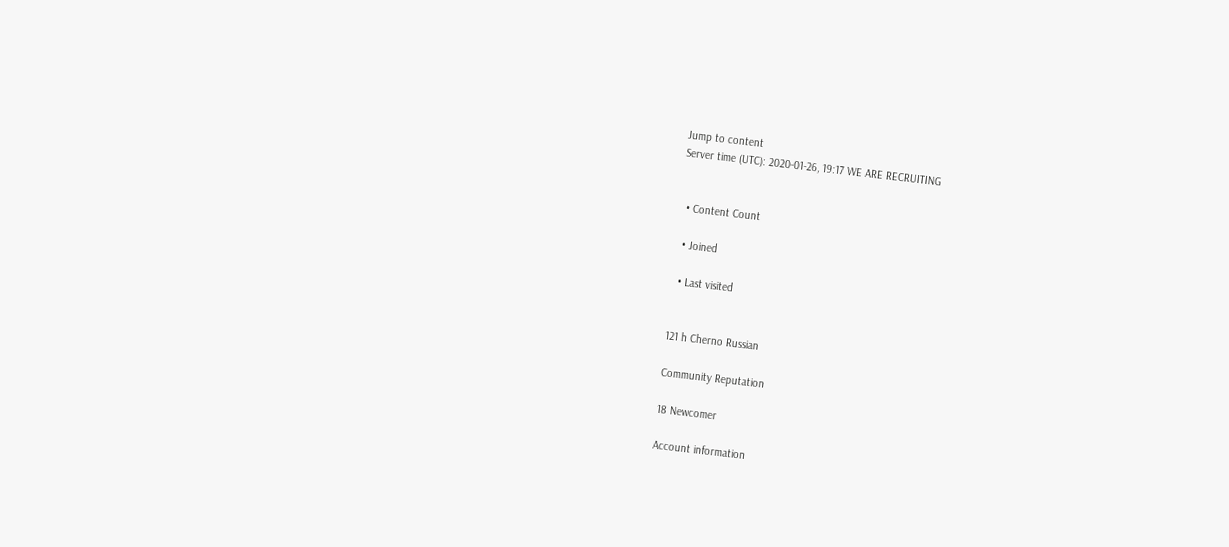Jump to content
Server time (UTC): 2020-01-26, 19:17 WE ARE RECRUITING


  • Content Count

  • Joined

  • Last visited


121 h Cherno Russian

Community Reputation

18 Newcomer

Account information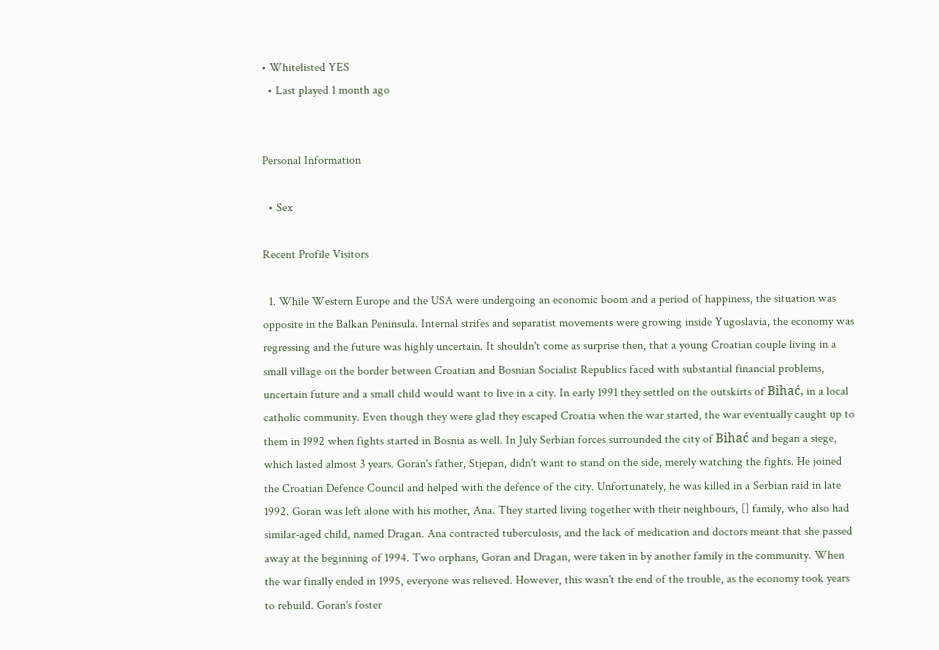• Whitelisted YES
  • Last played 1 month ago


Personal Information

  • Sex

Recent Profile Visitors

  1. While Western Europe and the USA were undergoing an economic boom and a period of happiness, the situation was opposite in the Balkan Peninsula. Internal strifes and separatist movements were growing inside Yugoslavia, the economy was regressing and the future was highly uncertain. It shouldn't come as surprise then, that a young Croatian couple living in a small village on the border between Croatian and Bosnian Socialist Republics faced with substantial financial problems, uncertain future and a small child would want to live in a city. In early 1991 they settled on the outskirts of Bihać, in a local catholic community. Even though they were glad they escaped Croatia when the war started, the war eventually caught up to them in 1992 when fights started in Bosnia as well. In July Serbian forces surrounded the city of Bihać and began a siege, which lasted almost 3 years. Goran's father, Stjepan, didn't want to stand on the side, merely watching the fights. He joined the Croatian Defence Council and helped with the defence of the city. Unfortunately, he was killed in a Serbian raid in late 1992. Goran was left alone with his mother, Ana. They started living together with their neighbours, [] family, who also had similar-aged child, named Dragan. Ana contracted tuberculosis, and the lack of medication and doctors meant that she passed away at the beginning of 1994. Two orphans, Goran and Dragan, were taken in by another family in the community. When the war finally ended in 1995, everyone was relieved. However, this wasn't the end of the trouble, as the economy took years to rebuild. Goran's foster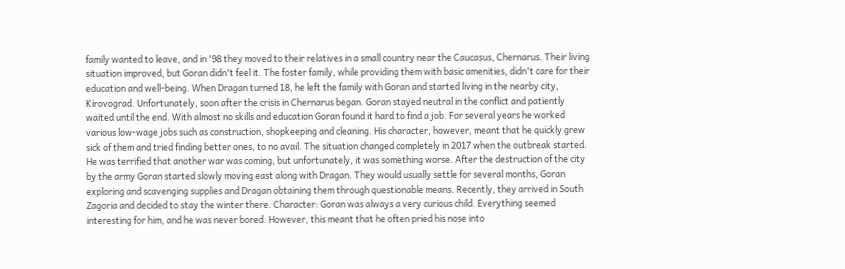family wanted to leave, and in '98 they moved to their relatives in a small country near the Caucasus, Chernarus. Their living situation improved, but Goran didn't feel it. The foster family, while providing them with basic amenities, didn't care for their education and well-being. When Dragan turned 18, he left the family with Goran and started living in the nearby city, Kirovograd. Unfortunately, soon after the crisis in Chernarus began. Goran stayed neutral in the conflict and patiently waited until the end. With almost no skills and education Goran found it hard to find a job. For several years he worked various low-wage jobs such as construction, shopkeeping and cleaning. His character, however, meant that he quickly grew sick of them and tried finding better ones, to no avail. The situation changed completely in 2017 when the outbreak started. He was terrified that another war was coming, but unfortunately, it was something worse. After the destruction of the city by the army Goran started slowly moving east along with Dragan. They would usually settle for several months, Goran exploring and scavenging supplies and Dragan obtaining them through questionable means. Recently, they arrived in South Zagoria and decided to stay the winter there. Character: Goran was always a very curious child. Everything seemed interesting for him, and he was never bored. However, this meant that he often pried his nose into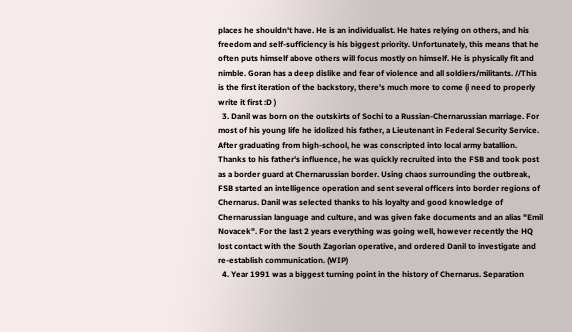places he shouldn't have. He is an individualist. He hates relying on others, and his freedom and self-sufficiency is his biggest priority. Unfortunately, this means that he often puts himself above others will focus mostly on himself. He is physically fit and nimble. Goran has a deep dislike and fear of violence and all soldiers/militants. //This is the first iteration of the backstory, there's much more to come (i need to properly write it first :D )
  3. Danil was born on the outskirts of Sochi to a Russian-Chernarussian marriage. For most of his young life he idolized his father, a Lieutenant in Federal Security Service. After graduating from high-school, he was conscripted into local army batallion. Thanks to his father's influence, he was quickly recruited into the FSB and took post as a border guard at Chernarussian border. Using chaos surrounding the outbreak, FSB started an intelligence operation and sent several officers into border regions of Chernarus. Danil was selected thanks to his loyalty and good knowledge of Chernarussian language and culture, and was given fake documents and an alias "Emil Novacek". For the last 2 years everything was going well, however recently the HQ lost contact with the South Zagorian operative, and ordered Danil to investigate and re-establish communication. (WIP)
  4. Year 1991 was a biggest turning point in the history of Chernarus. Separation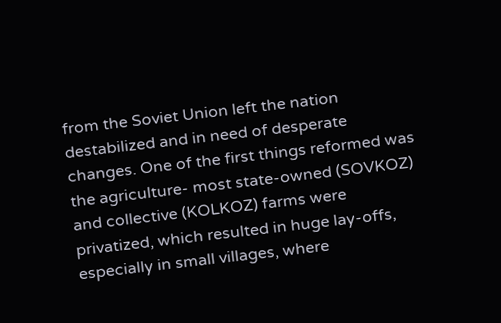from the Soviet Union left the nation destabilized and in need of desperate changes. One of the first things reformed was the agriculture- most state-owned (SOVKOZ) and collective (KOLKOZ) farms were privatized, which resulted in huge lay-offs, especially in small villages, where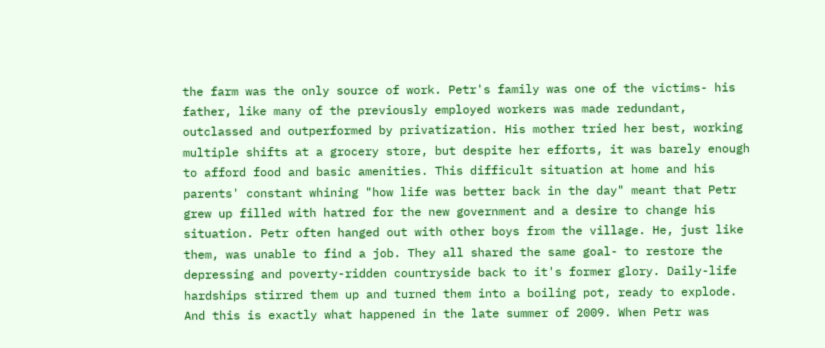the farm was the only source of work. Petr's family was one of the victims- his father, like many of the previously employed workers was made redundant, outclassed and outperformed by privatization. His mother tried her best, working multiple shifts at a grocery store, but despite her efforts, it was barely enough to afford food and basic amenities. This difficult situation at home and his parents' constant whining "how life was better back in the day" meant that Petr grew up filled with hatred for the new government and a desire to change his situation. Petr often hanged out with other boys from the village. He, just like them, was unable to find a job. They all shared the same goal- to restore the depressing and poverty-ridden countryside back to it's former glory. Daily-life hardships stirred them up and turned them into a boiling pot, ready to explode. And this is exactly what happened in the late summer of 2009. When Petr was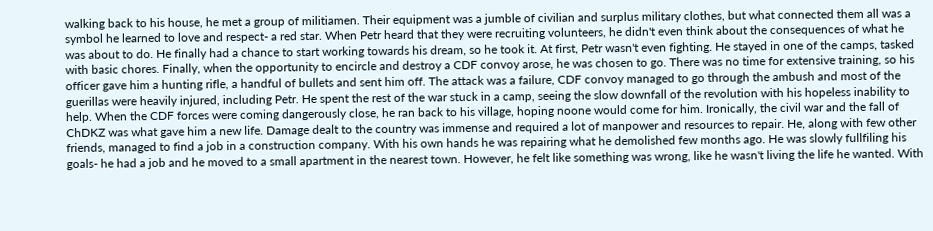walking back to his house, he met a group of militiamen. Their equipment was a jumble of civilian and surplus military clothes, but what connected them all was a symbol he learned to love and respect- a red star. When Petr heard that they were recruiting volunteers, he didn't even think about the consequences of what he was about to do. He finally had a chance to start working towards his dream, so he took it. At first, Petr wasn't even fighting. He stayed in one of the camps, tasked with basic chores. Finally, when the opportunity to encircle and destroy a CDF convoy arose, he was chosen to go. There was no time for extensive training, so his officer gave him a hunting rifle, a handful of bullets and sent him off. The attack was a failure, CDF convoy managed to go through the ambush and most of the guerillas were heavily injured, including Petr. He spent the rest of the war stuck in a camp, seeing the slow downfall of the revolution with his hopeless inability to help. When the CDF forces were coming dangerously close, he ran back to his village, hoping noone would come for him. Ironically, the civil war and the fall of ChDKZ was what gave him a new life. Damage dealt to the country was immense and required a lot of manpower and resources to repair. He, along with few other friends, managed to find a job in a construction company. With his own hands he was repairing what he demolished few months ago. He was slowly fullfiling his goals- he had a job and he moved to a small apartment in the nearest town. However, he felt like something was wrong, like he wasn't living the life he wanted. With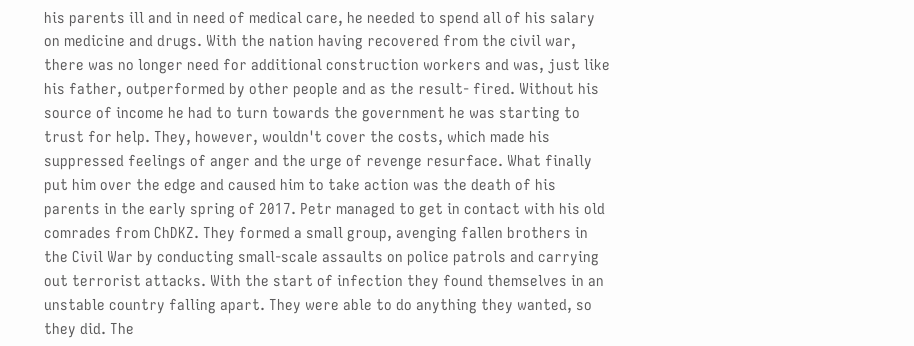his parents ill and in need of medical care, he needed to spend all of his salary on medicine and drugs. With the nation having recovered from the civil war, there was no longer need for additional construction workers and was, just like his father, outperformed by other people and as the result- fired. Without his source of income he had to turn towards the government he was starting to trust for help. They, however, wouldn't cover the costs, which made his suppressed feelings of anger and the urge of revenge resurface. What finally put him over the edge and caused him to take action was the death of his parents in the early spring of 2017. Petr managed to get in contact with his old comrades from ChDKZ. They formed a small group, avenging fallen brothers in the Civil War by conducting small-scale assaults on police patrols and carrying out terrorist attacks. With the start of infection they found themselves in an unstable country falling apart. They were able to do anything they wanted, so they did. The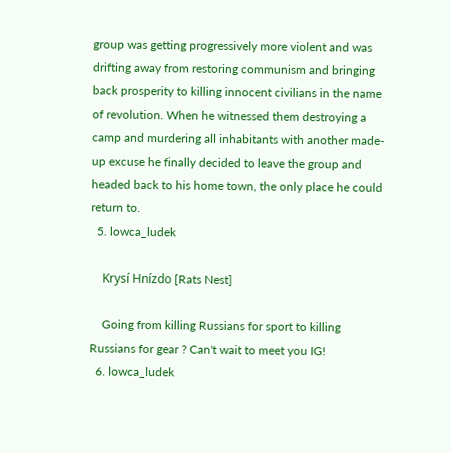group was getting progressively more violent and was drifting away from restoring communism and bringing back prosperity to killing innocent civilians in the name of revolution. When he witnessed them destroying a camp and murdering all inhabitants with another made-up excuse he finally decided to leave the group and headed back to his home town, the only place he could return to.
  5. lowca_ludek

    Krysí Hnízdo [Rats Nest]

    Going from killing Russians for sport to killing Russians for gear ? Can't wait to meet you IG!
  6. lowca_ludek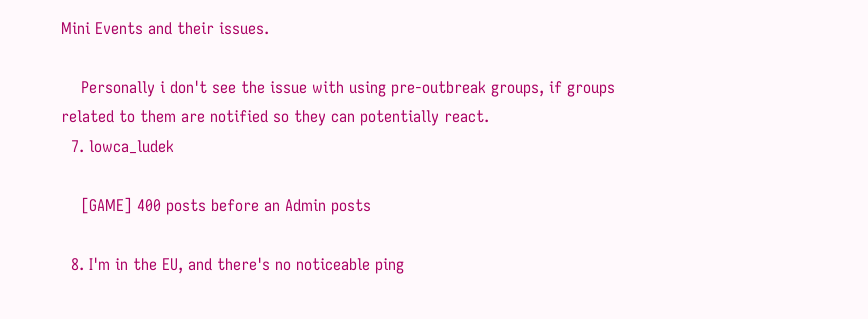Mini Events and their issues.

    Personally i don't see the issue with using pre-outbreak groups, if groups related to them are notified so they can potentially react.
  7. lowca_ludek

    [GAME] 400 posts before an Admin posts

  8. I'm in the EU, and there's no noticeable ping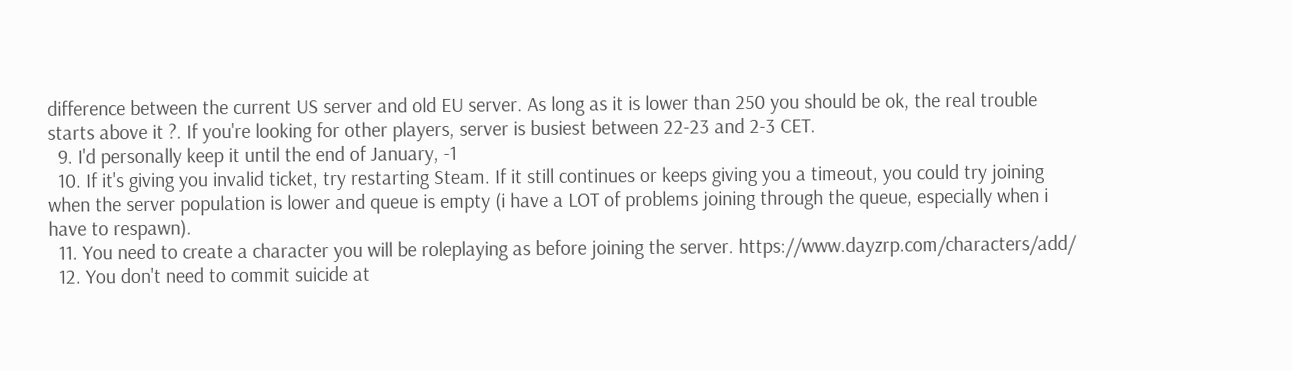difference between the current US server and old EU server. As long as it is lower than 250 you should be ok, the real trouble starts above it ?. If you're looking for other players, server is busiest between 22-23 and 2-3 CET.
  9. I'd personally keep it until the end of January, -1
  10. If it's giving you invalid ticket, try restarting Steam. If it still continues or keeps giving you a timeout, you could try joining when the server population is lower and queue is empty (i have a LOT of problems joining through the queue, especially when i have to respawn).
  11. You need to create a character you will be roleplaying as before joining the server. https://www.dayzrp.com/characters/add/
  12. You don't need to commit suicide at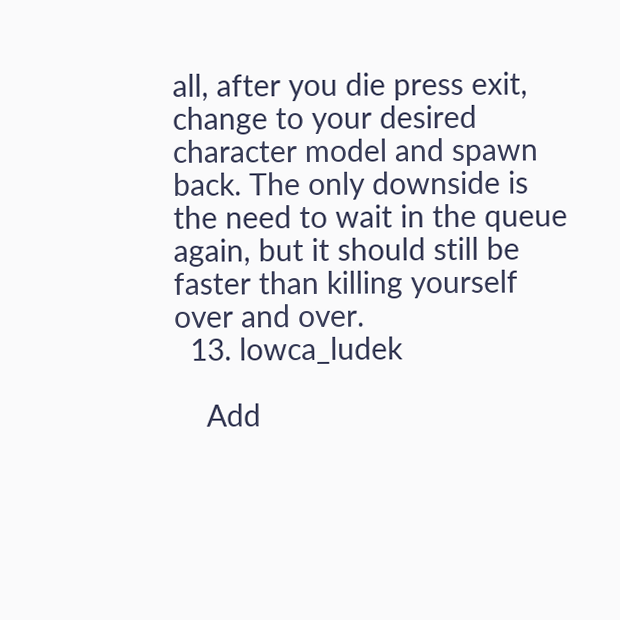all, after you die press exit, change to your desired character model and spawn back. The only downside is the need to wait in the queue again, but it should still be faster than killing yourself over and over.
  13. lowca_ludek

    Add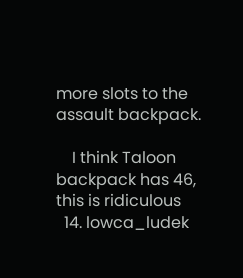more slots to the assault backpack.

    I think Taloon backpack has 46, this is ridiculous
  14. lowca_ludek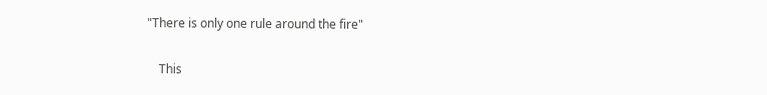"There is only one rule around the fire"

    This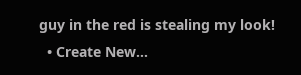guy in the red is stealing my look!
  • Create New...